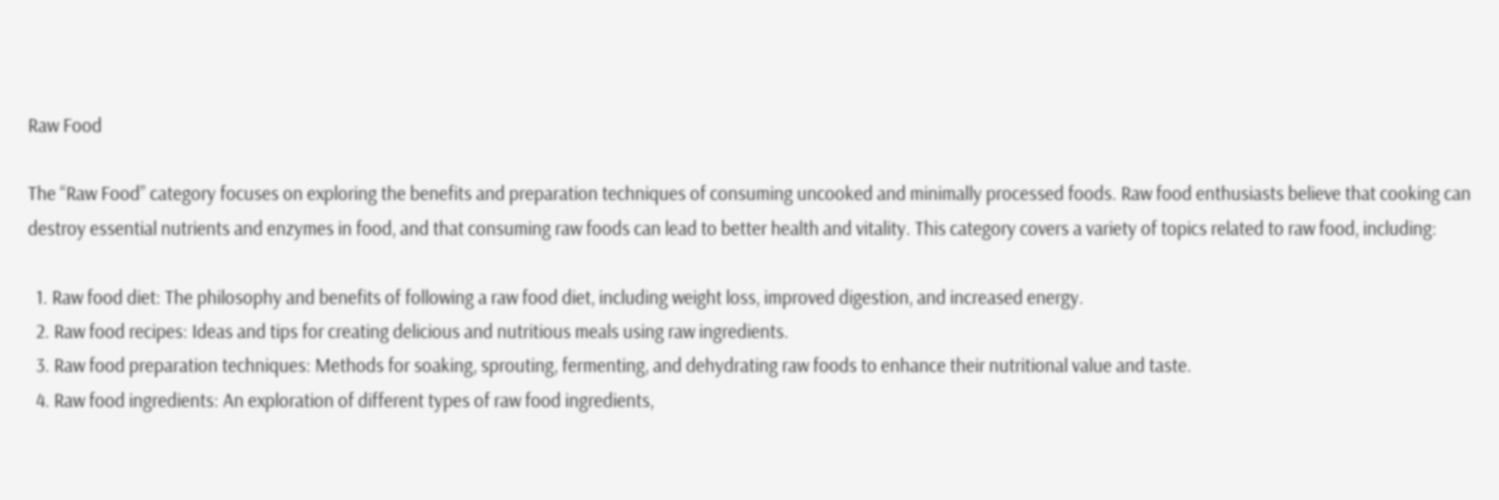Raw Food

The “Raw Food” category focuses on exploring the benefits and preparation techniques of consuming uncooked and minimally processed foods. Raw food enthusiasts believe that cooking can destroy essential nutrients and enzymes in food, and that consuming raw foods can lead to better health and vitality. This category covers a variety of topics related to raw food, including:

  1. Raw food diet: The philosophy and benefits of following a raw food diet, including weight loss, improved digestion, and increased energy.
  2. Raw food recipes: Ideas and tips for creating delicious and nutritious meals using raw ingredients.
  3. Raw food preparation techniques: Methods for soaking, sprouting, fermenting, and dehydrating raw foods to enhance their nutritional value and taste.
  4. Raw food ingredients: An exploration of different types of raw food ingredients,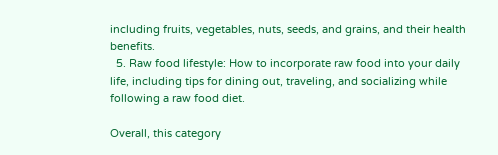including fruits, vegetables, nuts, seeds, and grains, and their health benefits.
  5. Raw food lifestyle: How to incorporate raw food into your daily life, including tips for dining out, traveling, and socializing while following a raw food diet.

Overall, this category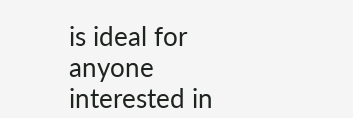is ideal for anyone interested in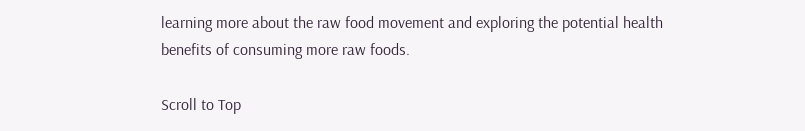learning more about the raw food movement and exploring the potential health benefits of consuming more raw foods.

Scroll to Top